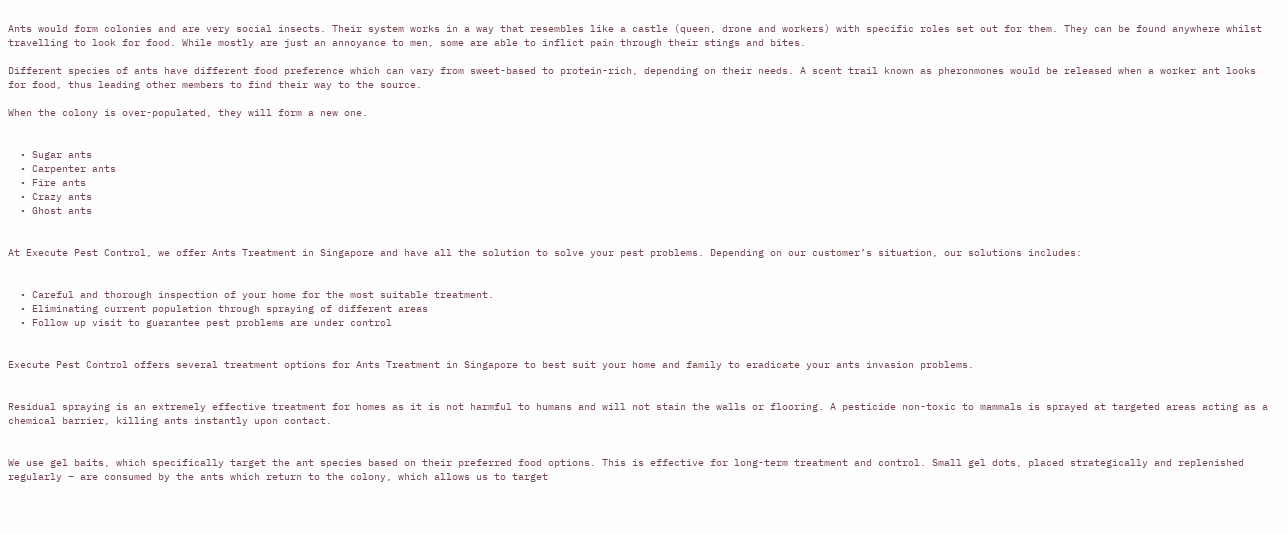Ants would form colonies and are very social insects. Their system works in a way that resembles like a castle (queen, drone and workers) with specific roles set out for them. They can be found anywhere whilst travelling to look for food. While mostly are just an annoyance to men, some are able to inflict pain through their stings and bites.

Different species of ants have different food preference which can vary from sweet-based to protein-rich, depending on their needs. A scent trail known as pheronmones would be released when a worker ant looks for food, thus leading other members to find their way to the source.

When the colony is over-populated, they will form a new one.


  • Sugar ants
  • Carpenter ants
  • Fire ants
  • Crazy ants
  • Ghost ants


At Execute Pest Control, we offer Ants Treatment in Singapore and have all the solution to solve your pest problems. Depending on our customer’s situation, our solutions includes:


  • Careful and thorough inspection of your home for the most suitable treatment.
  • Eliminating current population through spraying of different areas
  • Follow up visit to guarantee pest problems are under control


Execute Pest Control offers several treatment options for Ants Treatment in Singapore to best suit your home and family to eradicate your ants invasion problems.


Residual spraying is an extremely effective treatment for homes as it is not harmful to humans and will not stain the walls or flooring. A pesticide non-toxic to mammals is sprayed at targeted areas acting as a chemical barrier, killing ants instantly upon contact.


We use gel baits, which specifically target the ant species based on their preferred food options. This is effective for long-term treatment and control. Small gel dots, placed strategically and replenished regularly – are consumed by the ants which return to the colony, which allows us to target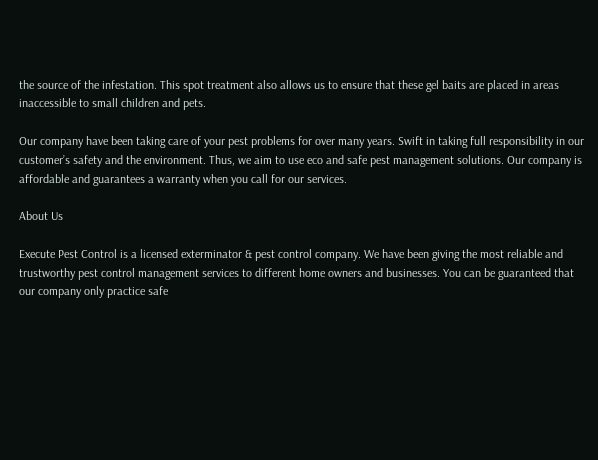the source of the infestation. This spot treatment also allows us to ensure that these gel baits are placed in areas inaccessible to small children and pets.

Our company have been taking care of your pest problems for over many years. Swift in taking full responsibility in our customer’s safety and the environment. Thus, we aim to use eco and safe pest management solutions. Our company is affordable and guarantees a warranty when you call for our services.

About Us

Execute Pest Control is a licensed exterminator & pest control company. We have been giving the most reliable and trustworthy pest control management services to different home owners and businesses. You can be guaranteed that our company only practice safe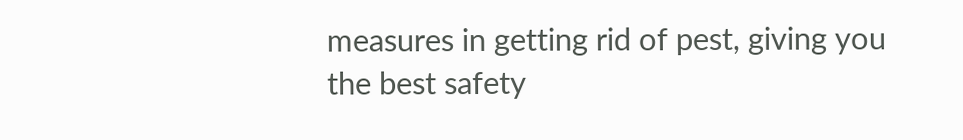measures in getting rid of pest, giving you the best safety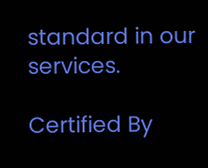standard in our services.

Certified By